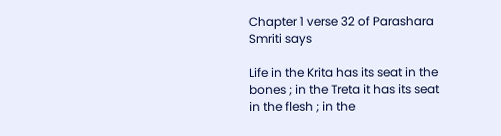Chapter 1 verse 32 of Parashara Smriti says

Life in the Krita has its seat in the bones ; in the Treta it has its seat in the flesh ; in the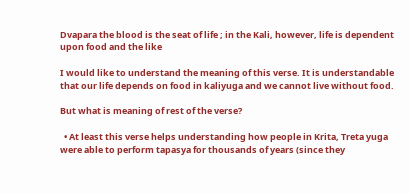Dvapara the blood is the seat of life ; in the Kali, however, life is dependent upon food and the like

I would like to understand the meaning of this verse. It is understandable that our life depends on food in kaliyuga and we cannot live without food.

But what is meaning of rest of the verse?

  • At least this verse helps understanding how people in Krita, Treta yuga were able to perform tapasya for thousands of years (since they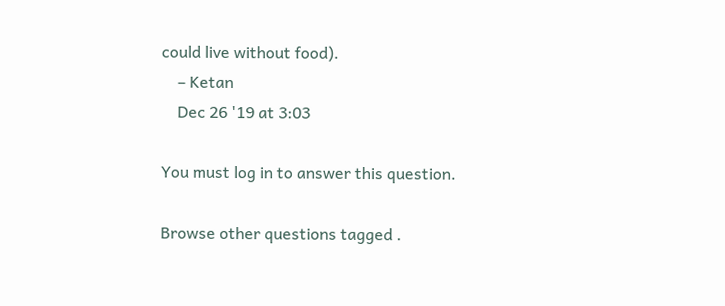could live without food).
    – Ketan
    Dec 26 '19 at 3:03

You must log in to answer this question.

Browse other questions tagged .